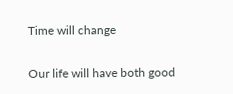Time will change

Our life will have both good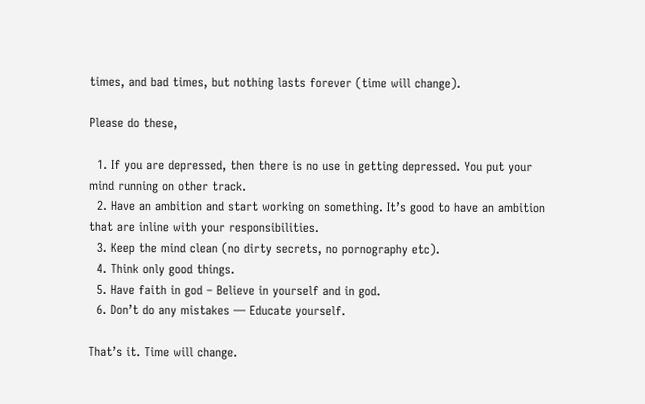times, and bad times, but nothing lasts forever (time will change).

Please do these,

  1. If you are depressed, then there is no use in getting depressed. You put your mind running on other track.
  2. Have an ambition and start working on something. It’s good to have an ambition that are inline with your responsibilities.
  3. Keep the mind clean (no dirty secrets, no pornography etc).
  4. Think only good things.
  5. Have faith in god – Believe in yourself and in god.
  6. Don’t do any mistakes — Educate yourself.

That’s it. Time will change.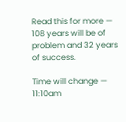Read this for more — 108 years will be of problem and 32 years of success.

Time will change — 11:10am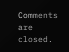Comments are closed.